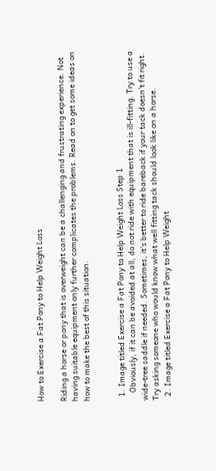How to Exercise a Fat Pony to Help Weight Loss

Riding a horse or pony that is overweight can be a challenging and frustrating experience. Not having suitable equipment only further complicates the problems. Read on to get some ideas on how to make the best of this situation.


  1. Image titled Exercise a Fat Pony to Help Weight Loss Step 1
    Obviously, if it can be avoided at all, do not ride with equipment that is ill-fitting. Try to use a wide-tree saddle if needed. Sometimes, it's better to ride bareback if your tack doesn't fit right. Try asking someone who would know what well fitting tack should look like on a horse.
  2. Image titled Exercise a Fat Pony to Help Weight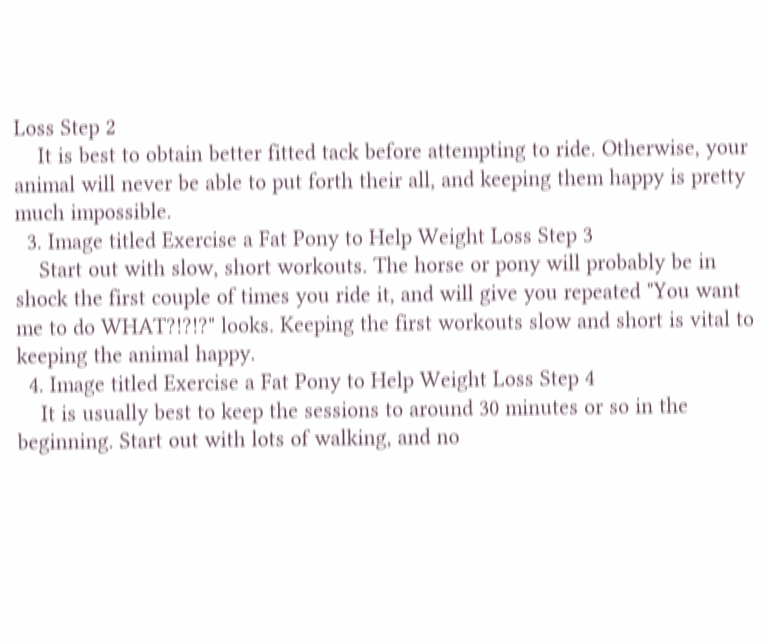Loss Step 2
    It is best to obtain better fitted tack before attempting to ride. Otherwise, your animal will never be able to put forth their all, and keeping them happy is pretty much impossible.
  3. Image titled Exercise a Fat Pony to Help Weight Loss Step 3
    Start out with slow, short workouts. The horse or pony will probably be in shock the first couple of times you ride it, and will give you repeated "You want me to do WHAT?!?!?" looks. Keeping the first workouts slow and short is vital to keeping the animal happy.
  4. Image titled Exercise a Fat Pony to Help Weight Loss Step 4
    It is usually best to keep the sessions to around 30 minutes or so in the beginning. Start out with lots of walking, and no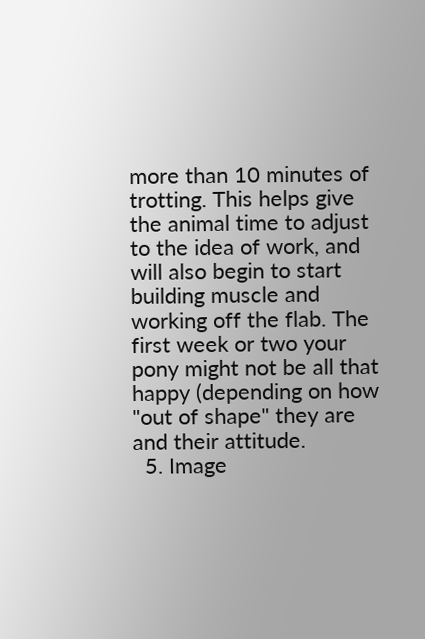more than 10 minutes of trotting. This helps give the animal time to adjust to the idea of work, and will also begin to start building muscle and working off the flab. The first week or two your pony might not be all that happy (depending on how "out of shape" they are and their attitude.
  5. Image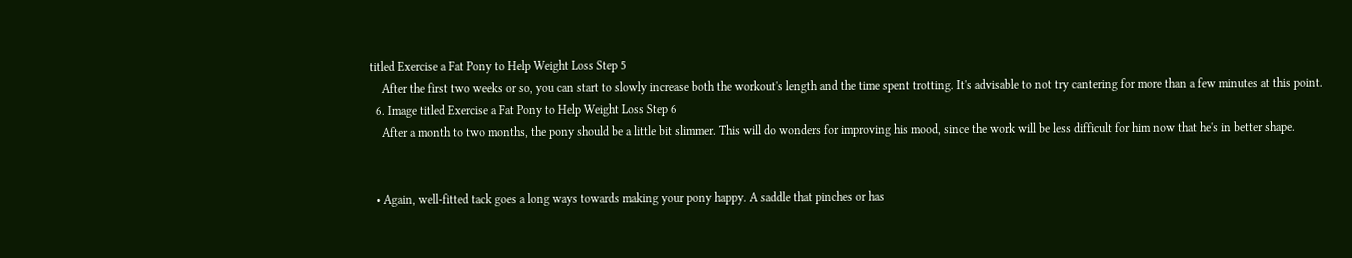titled Exercise a Fat Pony to Help Weight Loss Step 5
    After the first two weeks or so, you can start to slowly increase both the workout's length and the time spent trotting. It's advisable to not try cantering for more than a few minutes at this point.
  6. Image titled Exercise a Fat Pony to Help Weight Loss Step 6
    After a month to two months, the pony should be a little bit slimmer. This will do wonders for improving his mood, since the work will be less difficult for him now that he's in better shape.


  • Again, well-fitted tack goes a long ways towards making your pony happy. A saddle that pinches or has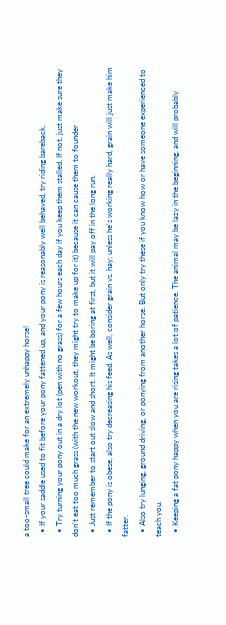a too-small tree could make for an extremely unhappy horse!
  • If your saddle used to fit before your pony fattened up, and your pony is reasonably well behaved, try riding bareback.
  • Try turning your pony out in a dry lot (pen with no grass) for a few hours each day if you keep them stalled. If not, just make sure they don't eat too much grass (with the new workout, they might try to make up for it) because it can cause them to founder
  • Just remember to start out slow and short. It might be boring at first, but it will pay off in the long run.
  • If the pony is obese, also try decreasing his feed. As well, consider grain vs. hay; unless he's working really hard, grain will just make him fatter.
  • Also try lunging, ground driving, or ponying from another horse. But only try these if you know how or have someone experienced to teach you.
  • Keeping a fat pony happy when you are rising takes a lot of patience. The animal may be lazy in the beginning, and will probably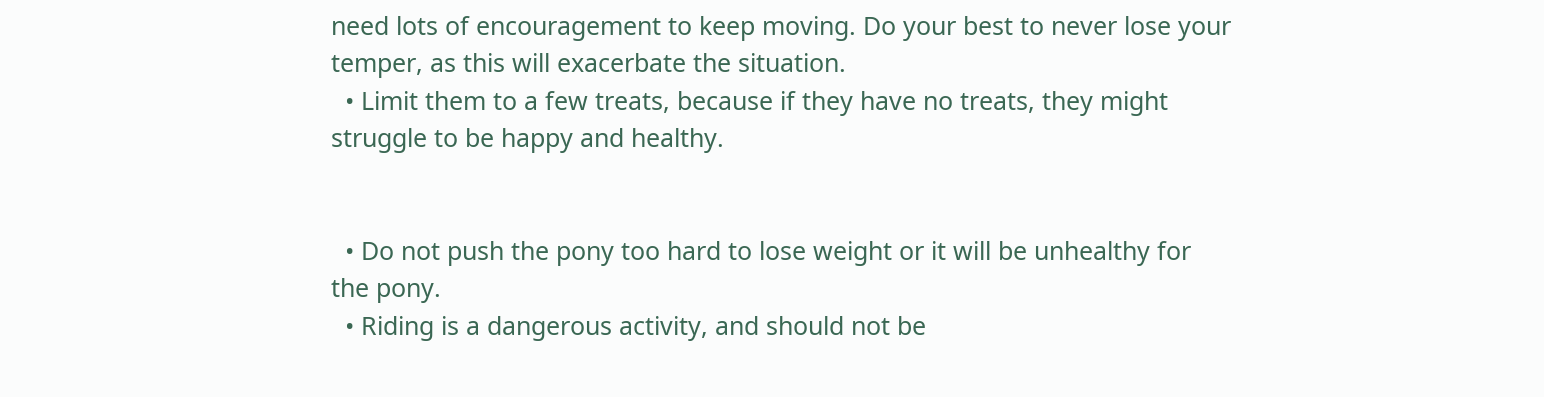need lots of encouragement to keep moving. Do your best to never lose your temper, as this will exacerbate the situation.
  • Limit them to a few treats, because if they have no treats, they might struggle to be happy and healthy.


  • Do not push the pony too hard to lose weight or it will be unhealthy for the pony.
  • Riding is a dangerous activity, and should not be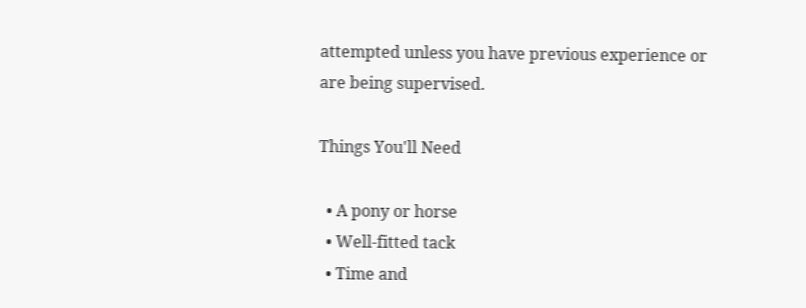attempted unless you have previous experience or are being supervised.

Things You'll Need

  • A pony or horse
  • Well-fitted tack
  • Time and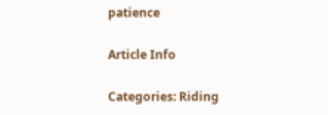patience

Article Info

Categories: Riding